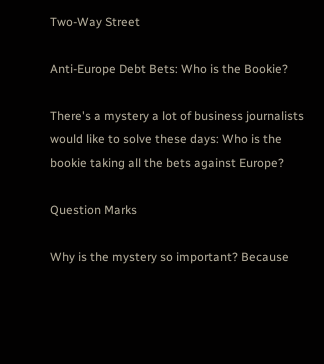Two-Way Street

Anti-Europe Debt Bets: Who is the Bookie?

There's a mystery a lot of business journalists would like to solve these days: Who is the bookie taking all the bets against Europe?

Question Marks

Why is the mystery so important? Because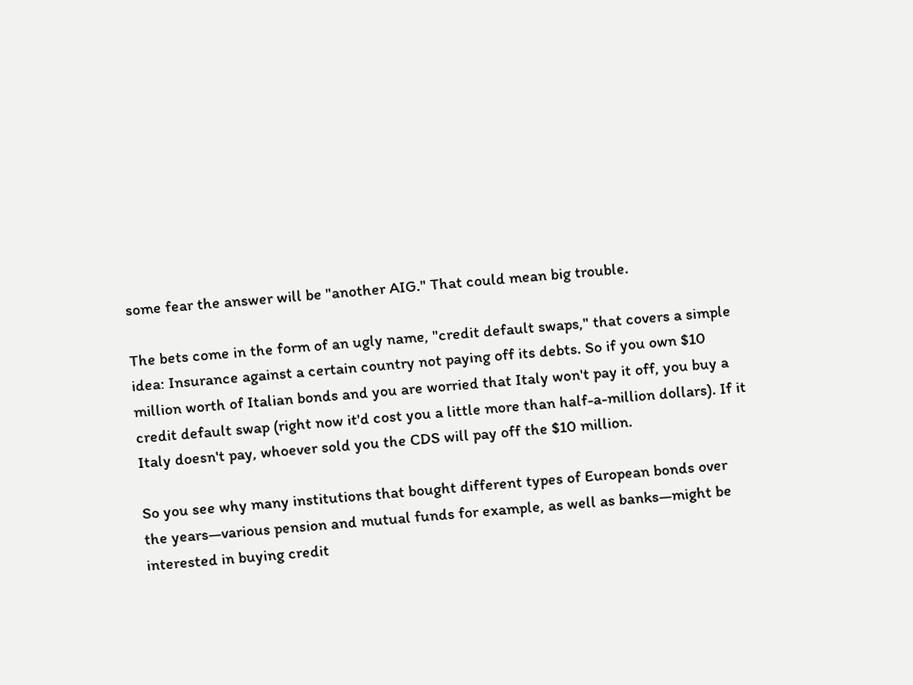some fear the answer will be "another AIG." That could mean big trouble.

The bets come in the form of an ugly name, "credit default swaps," that covers a simple idea: Insurance against a certain country not paying off its debts. So if you own $10 million worth of Italian bonds and you are worried that Italy won't pay it off, you buy a credit default swap (right now it'd cost you a little more than half-a-million dollars). If it Italy doesn't pay, whoever sold you the CDS will pay off the $10 million.

So you see why many institutions that bought different types of European bonds over the years—various pension and mutual funds for example, as well as banks—might be interested in buying credit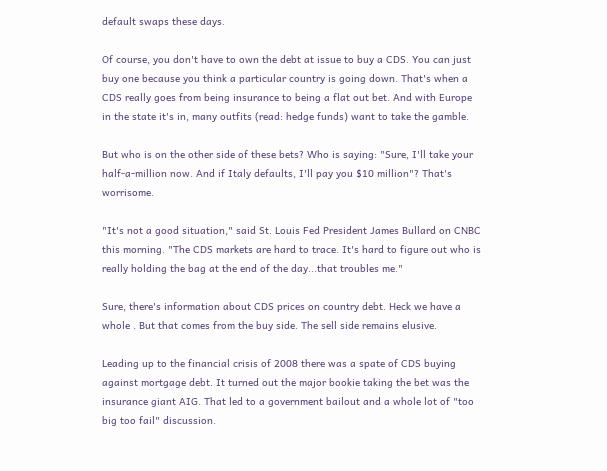default swaps these days.

Of course, you don't have to own the debt at issue to buy a CDS. You can just buy one because you think a particular country is going down. That's when a CDS really goes from being insurance to being a flat out bet. And with Europe in the state it's in, many outfits (read: hedge funds) want to take the gamble.

But who is on the other side of these bets? Who is saying: "Sure, I'll take your half-a-million now. And if Italy defaults, I'll pay you $10 million"? That's worrisome.

"It's not a good situation," said St. Louis Fed President James Bullard on CNBC this morning. "The CDS markets are hard to trace. It's hard to figure out who is really holding the bag at the end of the day...that troubles me."

Sure, there's information about CDS prices on country debt. Heck we have a whole . But that comes from the buy side. The sell side remains elusive.

Leading up to the financial crisis of 2008 there was a spate of CDS buying against mortgage debt. It turned out the major bookie taking the bet was the insurance giant AIG. That led to a government bailout and a whole lot of "too big too fail" discussion.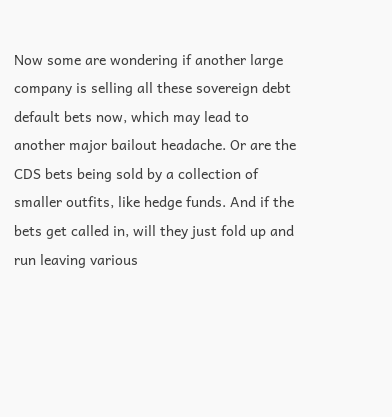Now some are wondering if another large company is selling all these sovereign debt default bets now, which may lead to another major bailout headache. Or are the CDS bets being sold by a collection of smaller outfits, like hedge funds. And if the bets get called in, will they just fold up and run leaving various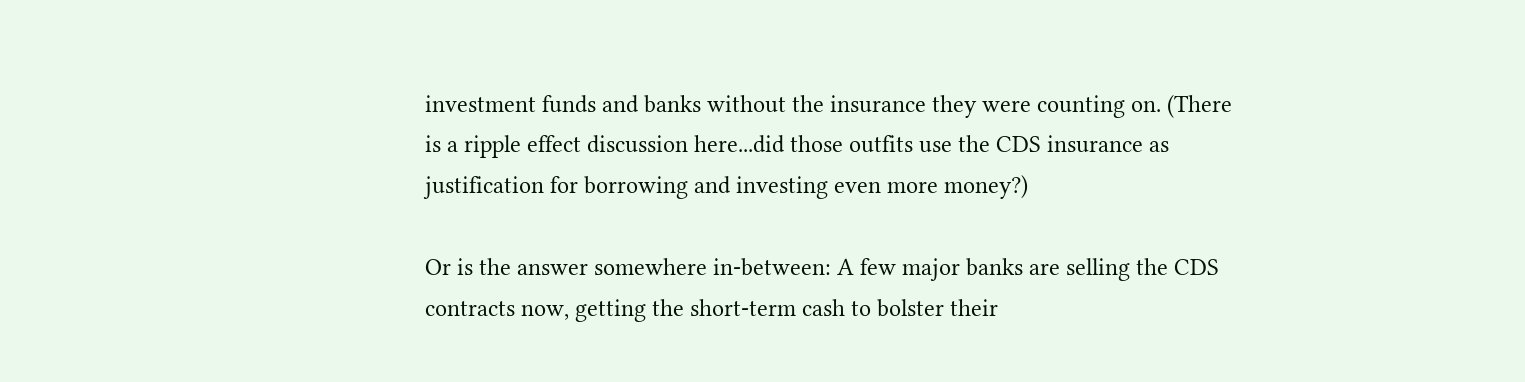investment funds and banks without the insurance they were counting on. (There is a ripple effect discussion here...did those outfits use the CDS insurance as justification for borrowing and investing even more money?)

Or is the answer somewhere in-between: A few major banks are selling the CDS contracts now, getting the short-term cash to bolster their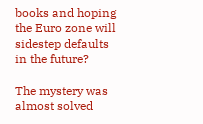books and hoping the Euro zone will sidestep defaults in the future?

The mystery was almost solved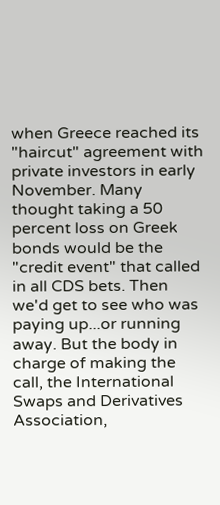when Greece reached its "haircut" agreement with private investors in early November. Many thought taking a 50 percent loss on Greek bonds would be the "credit event" that called in all CDS bets. Then we'd get to see who was paying up...or running away. But the body in charge of making the call, the International Swaps and Derivatives Association,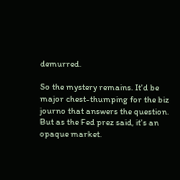demurred.

So the mystery remains. It'd be major chest-thumping for the biz journo that answers the question. But as the Fed prez said, it's an opaque market.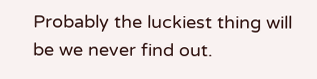Probably the luckiest thing will be we never find out.